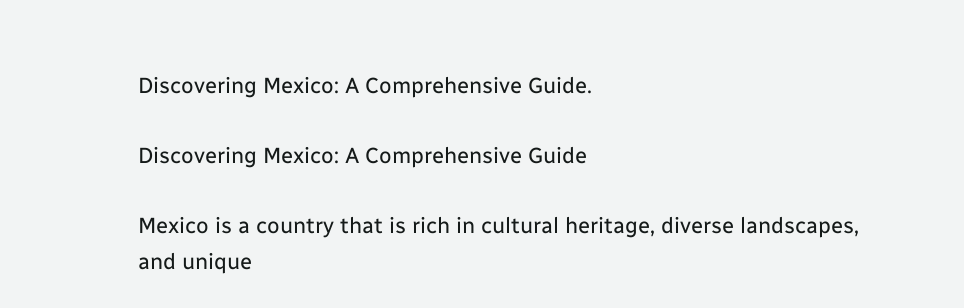Discovering Mexico: A Comprehensive Guide.

Discovering Mexico: A Comprehensive Guide

Mexico is a country that is rich in cultural heritage, diverse landscapes, and unique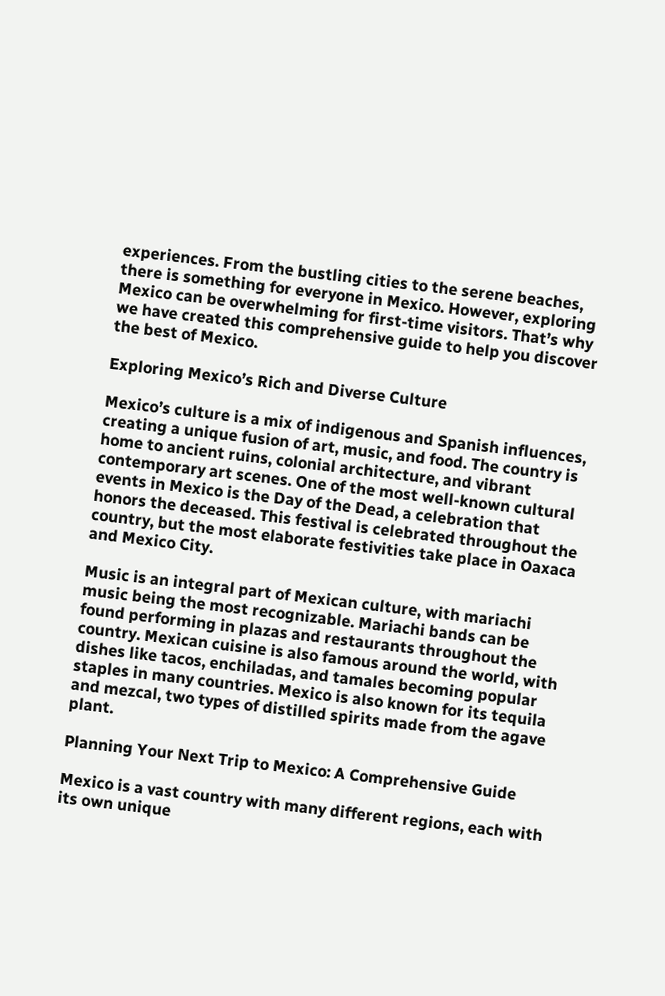experiences. From the bustling cities to the serene beaches, there is something for everyone in Mexico. However, exploring Mexico can be overwhelming for first-time visitors. That’s why we have created this comprehensive guide to help you discover the best of Mexico.

Exploring Mexico’s Rich and Diverse Culture

Mexico’s culture is a mix of indigenous and Spanish influences, creating a unique fusion of art, music, and food. The country is home to ancient ruins, colonial architecture, and vibrant contemporary art scenes. One of the most well-known cultural events in Mexico is the Day of the Dead, a celebration that honors the deceased. This festival is celebrated throughout the country, but the most elaborate festivities take place in Oaxaca and Mexico City.

Music is an integral part of Mexican culture, with mariachi music being the most recognizable. Mariachi bands can be found performing in plazas and restaurants throughout the country. Mexican cuisine is also famous around the world, with dishes like tacos, enchiladas, and tamales becoming popular staples in many countries. Mexico is also known for its tequila and mezcal, two types of distilled spirits made from the agave plant.

Planning Your Next Trip to Mexico: A Comprehensive Guide

Mexico is a vast country with many different regions, each with its own unique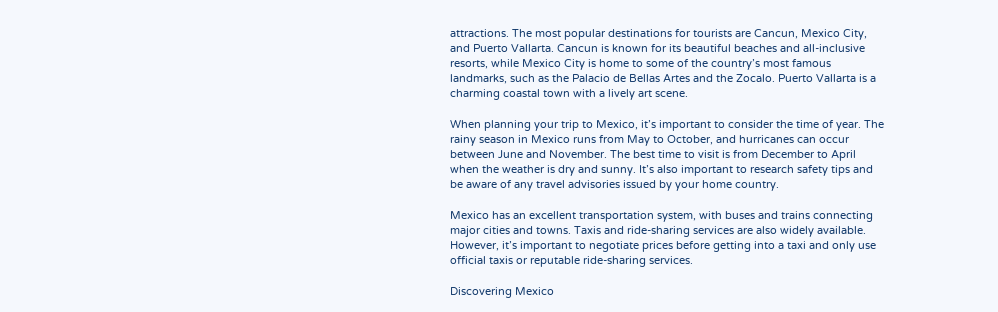attractions. The most popular destinations for tourists are Cancun, Mexico City, and Puerto Vallarta. Cancun is known for its beautiful beaches and all-inclusive resorts, while Mexico City is home to some of the country’s most famous landmarks, such as the Palacio de Bellas Artes and the Zocalo. Puerto Vallarta is a charming coastal town with a lively art scene.

When planning your trip to Mexico, it’s important to consider the time of year. The rainy season in Mexico runs from May to October, and hurricanes can occur between June and November. The best time to visit is from December to April when the weather is dry and sunny. It’s also important to research safety tips and be aware of any travel advisories issued by your home country.

Mexico has an excellent transportation system, with buses and trains connecting major cities and towns. Taxis and ride-sharing services are also widely available. However, it’s important to negotiate prices before getting into a taxi and only use official taxis or reputable ride-sharing services.

Discovering Mexico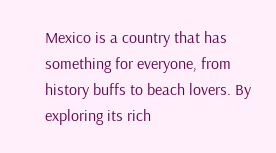Mexico is a country that has something for everyone, from history buffs to beach lovers. By exploring its rich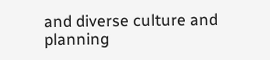and diverse culture and planning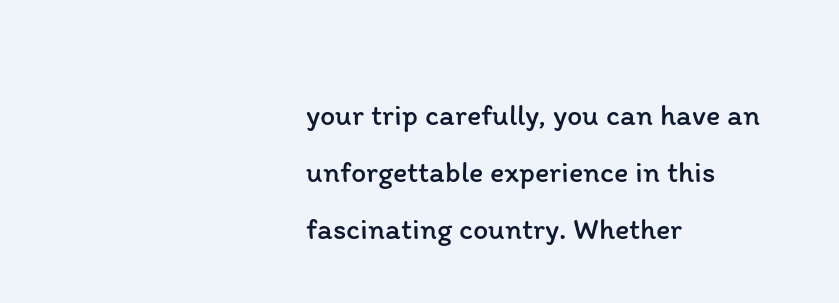your trip carefully, you can have an unforgettable experience in this fascinating country. Whether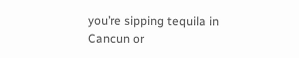you’re sipping tequila in Cancun or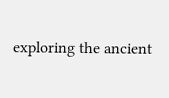exploring the ancient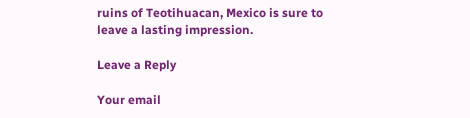ruins of Teotihuacan, Mexico is sure to leave a lasting impression.

Leave a Reply

Your email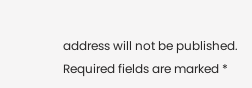address will not be published. Required fields are marked *